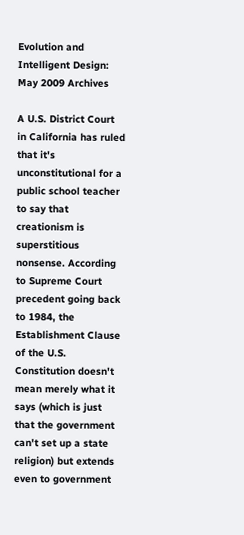Evolution and Intelligent Design: May 2009 Archives

A U.S. District Court in California has ruled that it's unconstitutional for a public school teacher to say that creationism is superstitious nonsense. According to Supreme Court precedent going back to 1984, the Establishment Clause of the U.S. Constitution doesn't mean merely what it says (which is just that the government can't set up a state religion) but extends even to government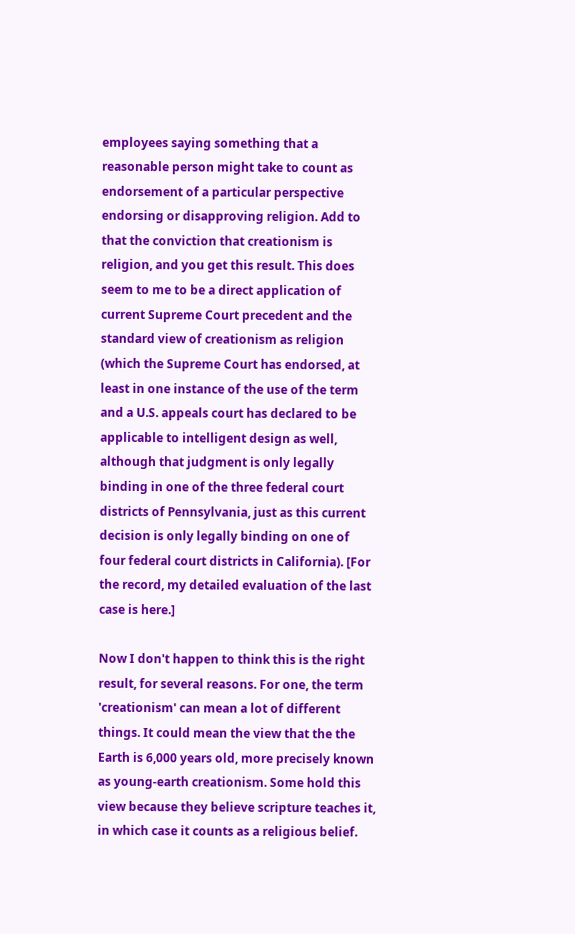employees saying something that a reasonable person might take to count as endorsement of a particular perspective endorsing or disapproving religion. Add to that the conviction that creationism is religion, and you get this result. This does seem to me to be a direct application of current Supreme Court precedent and the standard view of creationism as religion (which the Supreme Court has endorsed, at least in one instance of the use of the term and a U.S. appeals court has declared to be applicable to intelligent design as well, although that judgment is only legally binding in one of the three federal court districts of Pennsylvania, just as this current decision is only legally binding on one of four federal court districts in California). [For the record, my detailed evaluation of the last case is here.]

Now I don't happen to think this is the right result, for several reasons. For one, the term 'creationism' can mean a lot of different things. It could mean the view that the the Earth is 6,000 years old, more precisely known as young-earth creationism. Some hold this view because they believe scripture teaches it, in which case it counts as a religious belief.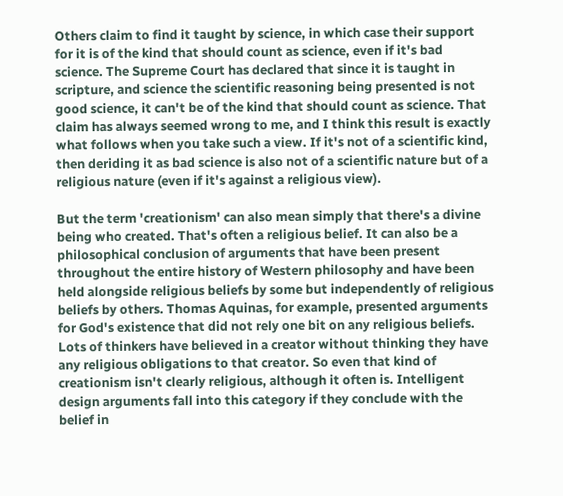Others claim to find it taught by science, in which case their support for it is of the kind that should count as science, even if it's bad science. The Supreme Court has declared that since it is taught in scripture, and science the scientific reasoning being presented is not good science, it can't be of the kind that should count as science. That claim has always seemed wrong to me, and I think this result is exactly what follows when you take such a view. If it's not of a scientific kind, then deriding it as bad science is also not of a scientific nature but of a religious nature (even if it's against a religious view).

But the term 'creationism' can also mean simply that there's a divine being who created. That's often a religious belief. It can also be a philosophical conclusion of arguments that have been present throughout the entire history of Western philosophy and have been held alongside religious beliefs by some but independently of religious beliefs by others. Thomas Aquinas, for example, presented arguments for God's existence that did not rely one bit on any religious beliefs. Lots of thinkers have believed in a creator without thinking they have any religious obligations to that creator. So even that kind of creationism isn't clearly religious, although it often is. Intelligent design arguments fall into this category if they conclude with the belief in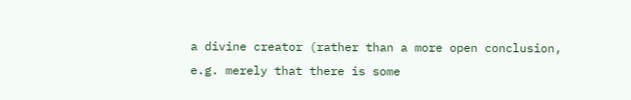a divine creator (rather than a more open conclusion, e.g. merely that there is some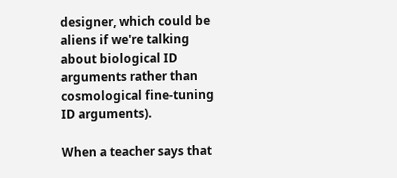designer, which could be aliens if we're talking about biological ID arguments rather than cosmological fine-tuning ID arguments).

When a teacher says that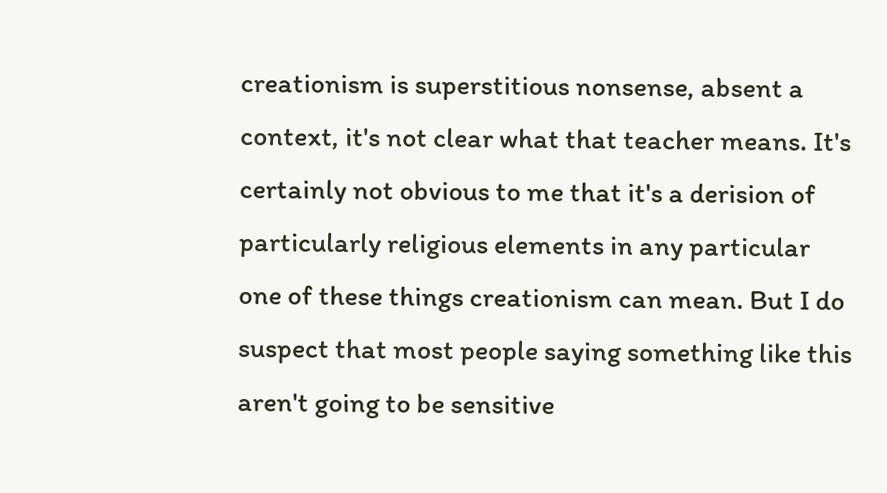creationism is superstitious nonsense, absent a context, it's not clear what that teacher means. It's certainly not obvious to me that it's a derision of particularly religious elements in any particular one of these things creationism can mean. But I do suspect that most people saying something like this aren't going to be sensitive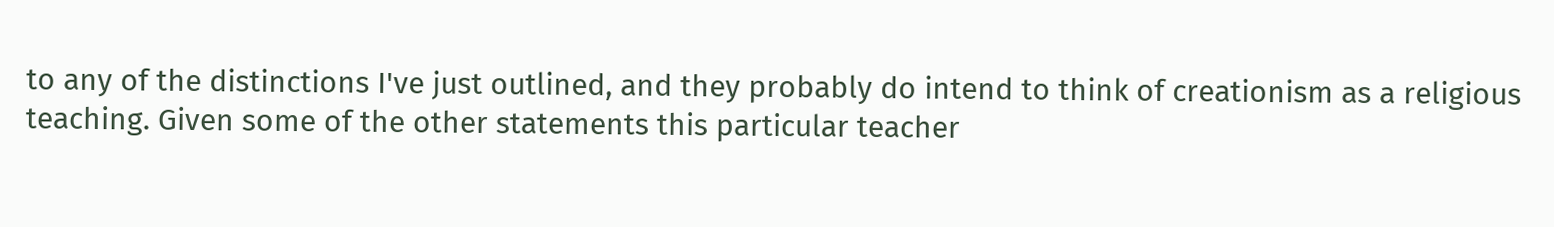to any of the distinctions I've just outlined, and they probably do intend to think of creationism as a religious teaching. Given some of the other statements this particular teacher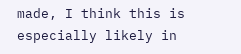made, I think this is especially likely in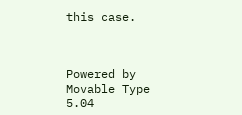this case.



Powered by Movable Type 5.04